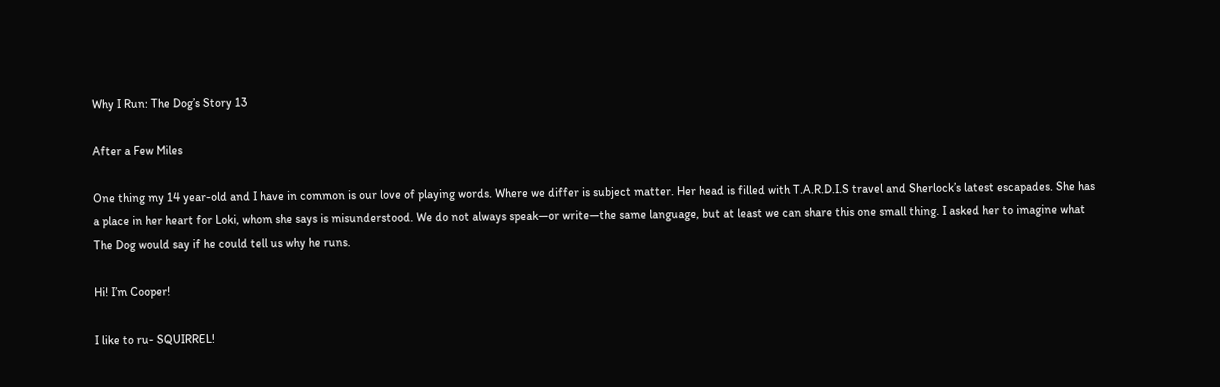Why I Run: The Dog’s Story 13

After a Few Miles

One thing my 14 year-old and I have in common is our love of playing words. Where we differ is subject matter. Her head is filled with T.A.R.D.I.S travel and Sherlock’s latest escapades. She has a place in her heart for Loki, whom she says is misunderstood. We do not always speak—or write—the same language, but at least we can share this one small thing. I asked her to imagine what The Dog would say if he could tell us why he runs.

Hi! I’m Cooper!

I like to ru- SQUIRREL!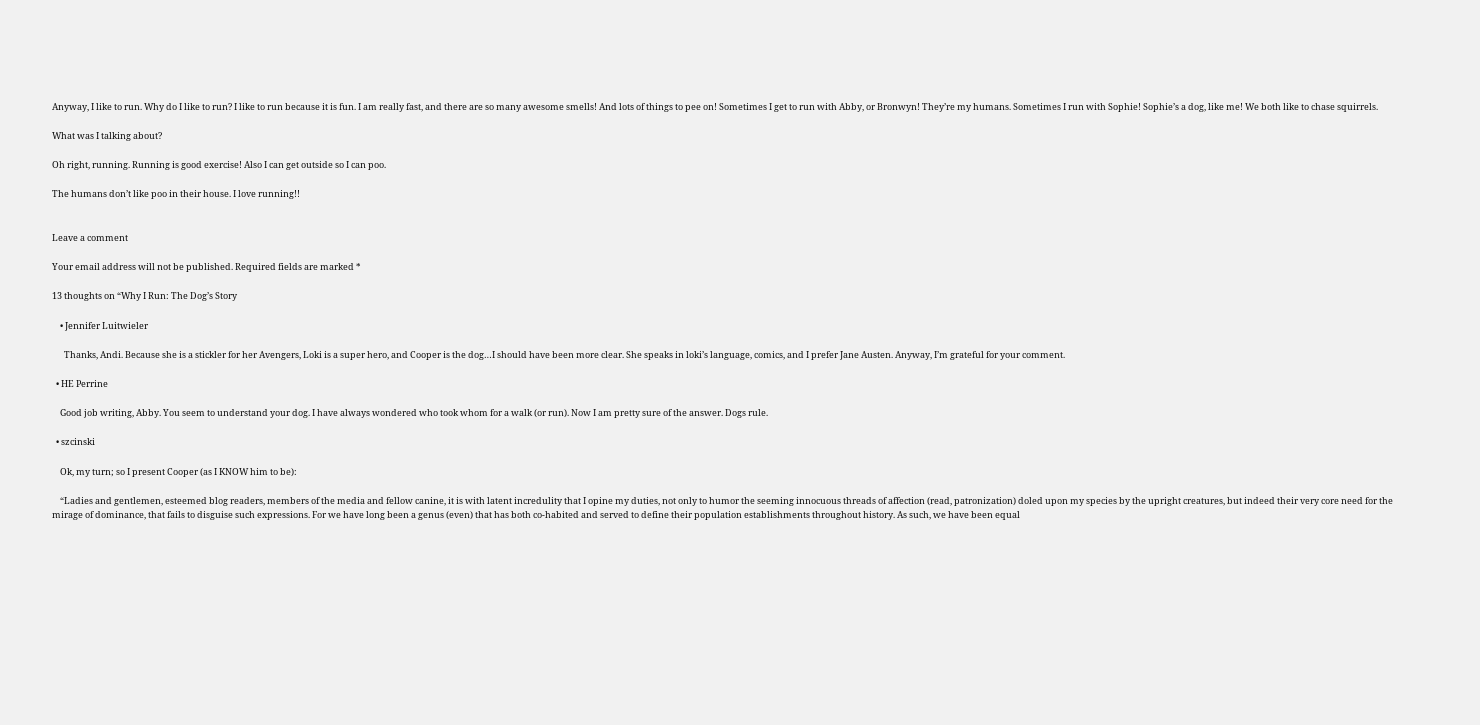Anyway, I like to run. Why do I like to run? I like to run because it is fun. I am really fast, and there are so many awesome smells! And lots of things to pee on! Sometimes I get to run with Abby, or Bronwyn! They’re my humans. Sometimes I run with Sophie! Sophie’s a dog, like me! We both like to chase squirrels.

What was I talking about?

Oh right, running. Running is good exercise! Also I can get outside so I can poo.

The humans don’t like poo in their house. I love running!!


Leave a comment

Your email address will not be published. Required fields are marked *

13 thoughts on “Why I Run: The Dog’s Story

    • Jennifer Luitwieler

      Thanks, Andi. Because she is a stickler for her Avengers, Loki is a super hero, and Cooper is the dog…I should have been more clear. She speaks in loki’s language, comics, and I prefer Jane Austen. Anyway, I’m grateful for your comment.

  • HE Perrine

    Good job writing, Abby. You seem to understand your dog. I have always wondered who took whom for a walk (or run). Now I am pretty sure of the answer. Dogs rule.

  • szcinski

    Ok, my turn; so I present Cooper (as I KNOW him to be):

    “Ladies and gentlemen, esteemed blog readers, members of the media and fellow canine, it is with latent incredulity that I opine my duties, not only to humor the seeming innocuous threads of affection (read, patronization) doled upon my species by the upright creatures, but indeed their very core need for the mirage of dominance, that fails to disguise such expressions. For we have long been a genus (even) that has both co-habited and served to define their population establishments throughout history. As such, we have been equal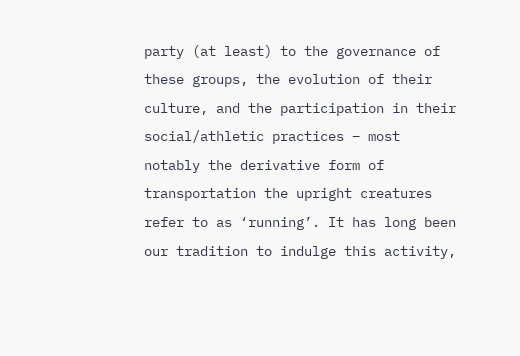party (at least) to the governance of these groups, the evolution of their culture, and the participation in their social/athletic practices – most notably the derivative form of transportation the upright creatures refer to as ‘running’. It has long been our tradition to indulge this activity,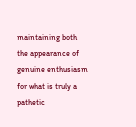maintaining both the appearance of genuine enthusiasm for what is truly a pathetic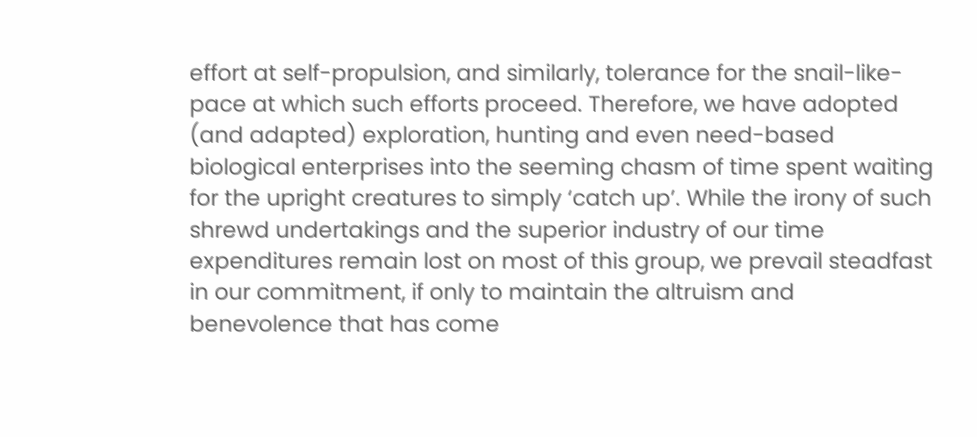effort at self-propulsion, and similarly, tolerance for the snail-like-pace at which such efforts proceed. Therefore, we have adopted (and adapted) exploration, hunting and even need-based biological enterprises into the seeming chasm of time spent waiting for the upright creatures to simply ‘catch up’. While the irony of such shrewd undertakings and the superior industry of our time expenditures remain lost on most of this group, we prevail steadfast in our commitment, if only to maintain the altruism and benevolence that has come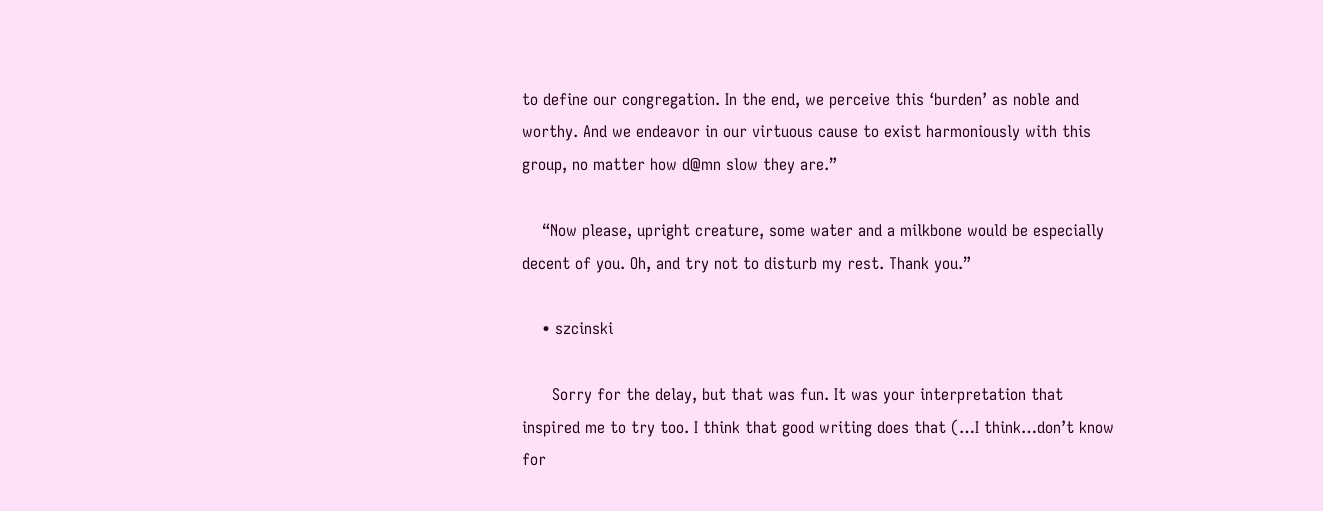to define our congregation. In the end, we perceive this ‘burden’ as noble and worthy. And we endeavor in our virtuous cause to exist harmoniously with this group, no matter how d@mn slow they are.”

    “Now please, upright creature, some water and a milkbone would be especially decent of you. Oh, and try not to disturb my rest. Thank you.”

    • szcinski

      Sorry for the delay, but that was fun. It was your interpretation that inspired me to try too. I think that good writing does that (…I think…don’t know for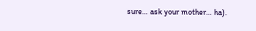sure… ask your mother… ha).